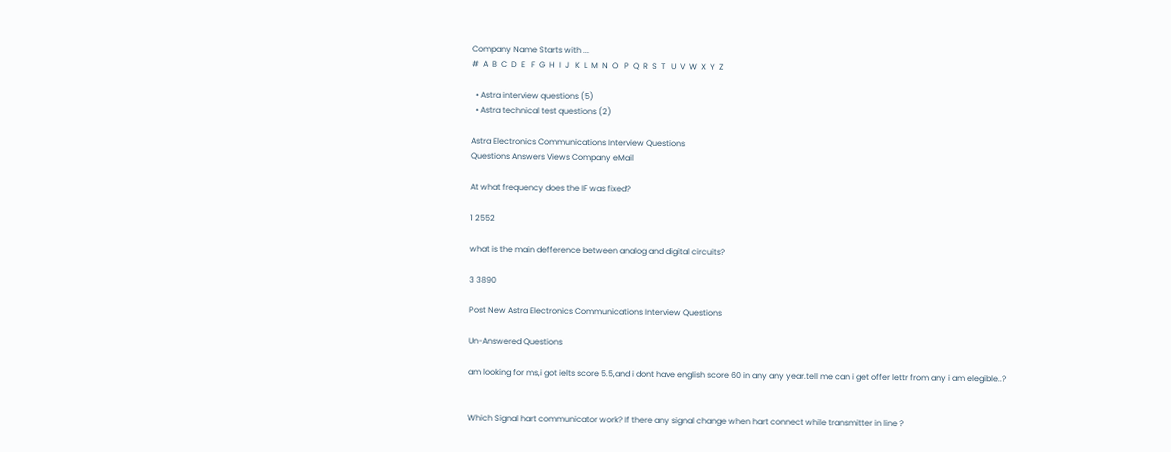Company Name Starts with ...
#  A  B  C  D  E   F  G  H  I  J   K  L  M  N  O   P  Q  R  S  T   U  V  W  X  Y  Z

  • Astra interview questions (5)
  • Astra technical test questions (2)

Astra Electronics Communications Interview Questions
Questions Answers Views Company eMail

At what frequency does the IF was fixed?

1 2552

what is the main defference between analog and digital circuits?

3 3890

Post New Astra Electronics Communications Interview Questions

Un-Answered Questions

am looking for ms,i got ielts score 5.5,and i dont have english score 60 in any any year.tell me can i get offer lettr from any i am elegible..?


Which Signal hart communicator work? If there any signal change when hart connect while transmitter in line ?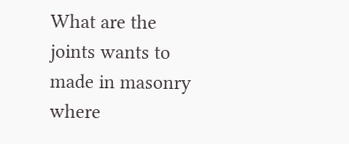What are the joints wants to made in masonry where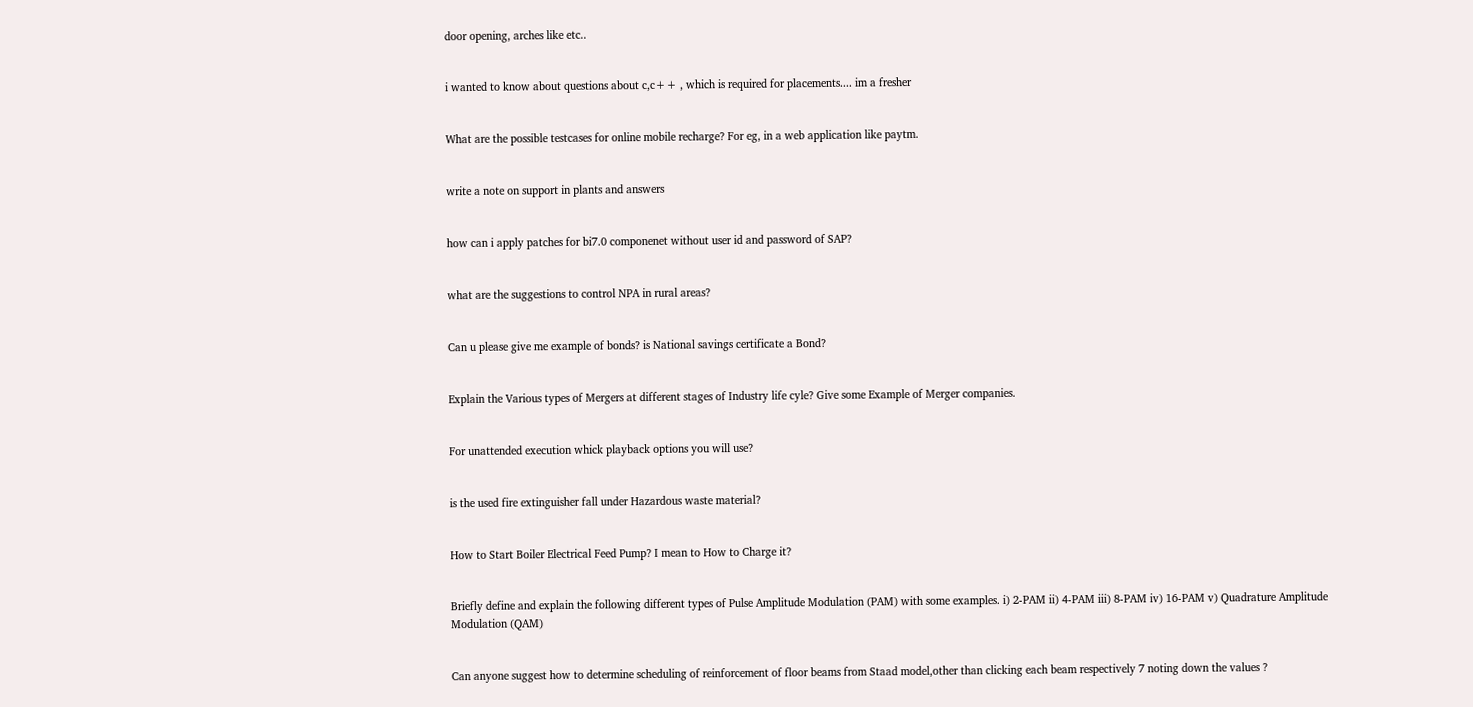door opening, arches like etc..


i wanted to know about questions about c,c++ , which is required for placements.... im a fresher


What are the possible testcases for online mobile recharge? For eg, in a web application like paytm.


write a note on support in plants and answers


how can i apply patches for bi7.0 componenet without user id and password of SAP?


what are the suggestions to control NPA in rural areas?


Can u please give me example of bonds? is National savings certificate a Bond?


Explain the Various types of Mergers at different stages of Industry life cyle? Give some Example of Merger companies.


For unattended execution whick playback options you will use?


is the used fire extinguisher fall under Hazardous waste material?


How to Start Boiler Electrical Feed Pump? I mean to How to Charge it?


Briefly define and explain the following different types of Pulse Amplitude Modulation (PAM) with some examples. i) 2-PAM ii) 4-PAM iii) 8-PAM iv) 16-PAM v) Quadrature Amplitude Modulation (QAM)


Can anyone suggest how to determine scheduling of reinforcement of floor beams from Staad model,other than clicking each beam respectively 7 noting down the values ?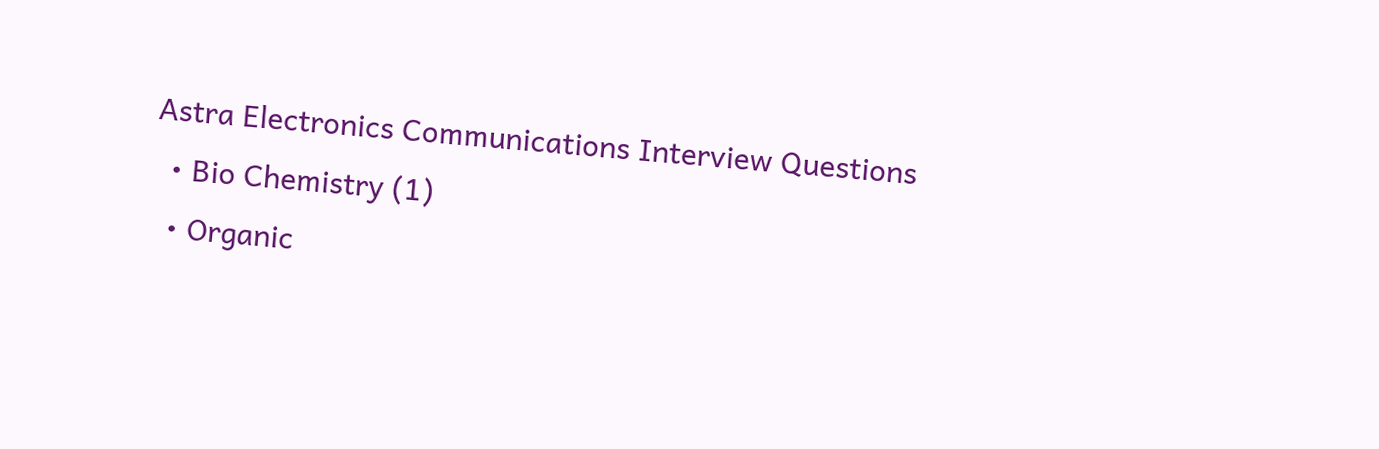Astra Electronics Communications Interview Questions
  • Bio Chemistry (1)
  • Organic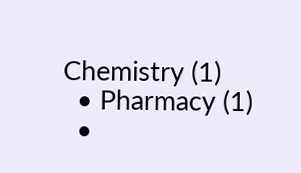Chemistry (1)
  • Pharmacy (1)
  •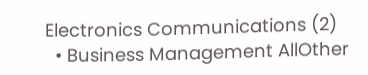Electronics Communications (2)
  • Business Management AllOther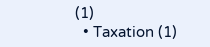(1)
  • Taxation (1)